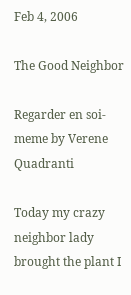Feb 4, 2006

The Good Neighbor

Regarder en soi-meme by Verene Quadranti

Today my crazy neighbor lady brought the plant I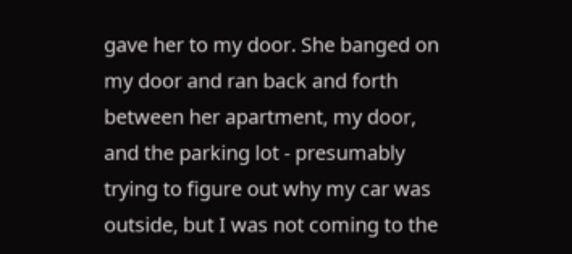gave her to my door. She banged on my door and ran back and forth between her apartment, my door, and the parking lot - presumably trying to figure out why my car was outside, but I was not coming to the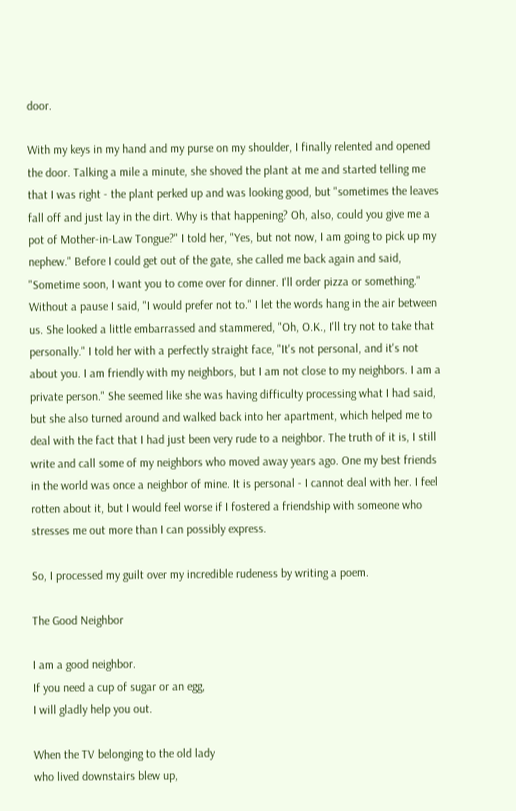door.

With my keys in my hand and my purse on my shoulder, I finally relented and opened the door. Talking a mile a minute, she shoved the plant at me and started telling me that I was right - the plant perked up and was looking good, but "sometimes the leaves fall off and just lay in the dirt. Why is that happening? Oh, also, could you give me a pot of Mother-in-Law Tongue?" I told her, "Yes, but not now, I am going to pick up my nephew." Before I could get out of the gate, she called me back again and said, "Sometime soon, I want you to come over for dinner. I'll order pizza or something." Without a pause I said, "I would prefer not to." I let the words hang in the air between us. She looked a little embarrassed and stammered, "Oh, O.K., I'll try not to take that personally." I told her with a perfectly straight face, "It's not personal, and it's not about you. I am friendly with my neighbors, but I am not close to my neighbors. I am a private person." She seemed like she was having difficulty processing what I had said, but she also turned around and walked back into her apartment, which helped me to deal with the fact that I had just been very rude to a neighbor. The truth of it is, I still write and call some of my neighbors who moved away years ago. One my best friends in the world was once a neighbor of mine. It is personal - I cannot deal with her. I feel rotten about it, but I would feel worse if I fostered a friendship with someone who stresses me out more than I can possibly express.

So, I processed my guilt over my incredible rudeness by writing a poem.

The Good Neighbor

I am a good neighbor.
If you need a cup of sugar or an egg,
I will gladly help you out.

When the TV belonging to the old lady
who lived downstairs blew up,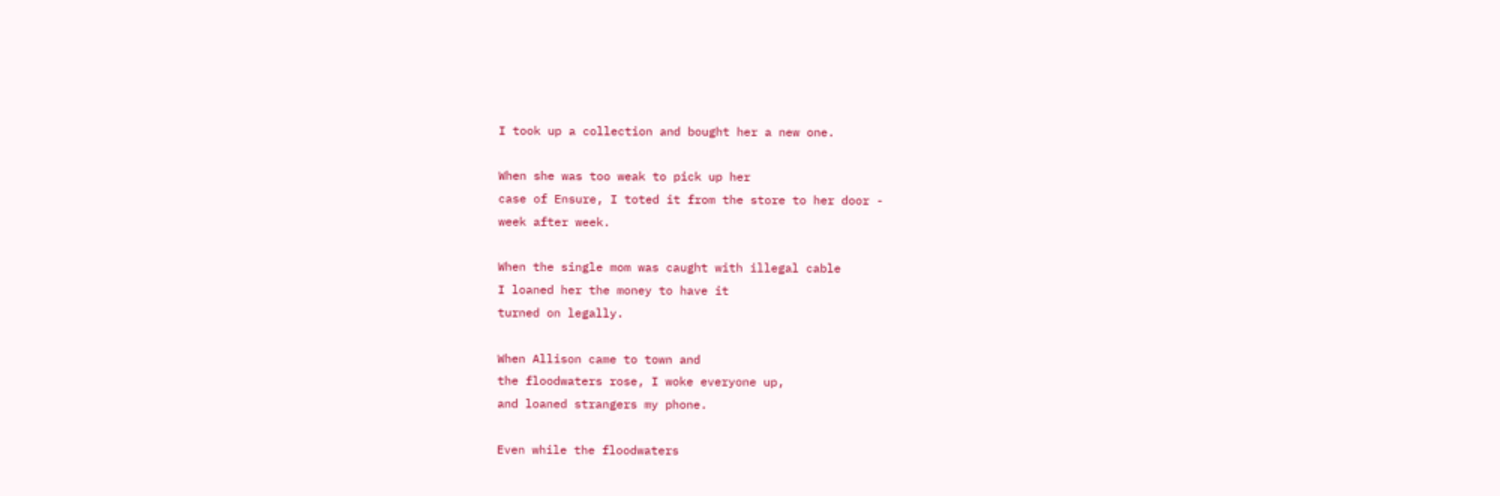I took up a collection and bought her a new one.

When she was too weak to pick up her
case of Ensure, I toted it from the store to her door -
week after week.

When the single mom was caught with illegal cable
I loaned her the money to have it
turned on legally.

When Allison came to town and
the floodwaters rose, I woke everyone up,
and loaned strangers my phone.

Even while the floodwaters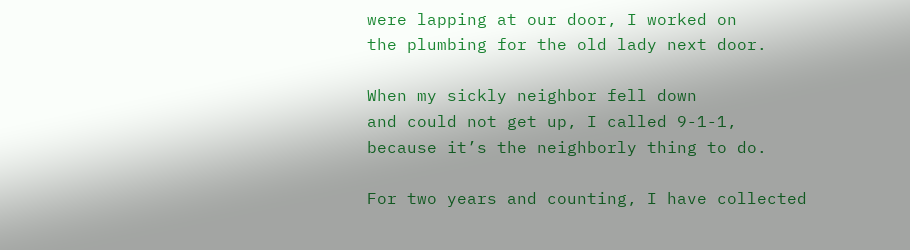were lapping at our door, I worked on
the plumbing for the old lady next door.

When my sickly neighbor fell down
and could not get up, I called 9-1-1,
because it’s the neighborly thing to do.

For two years and counting, I have collected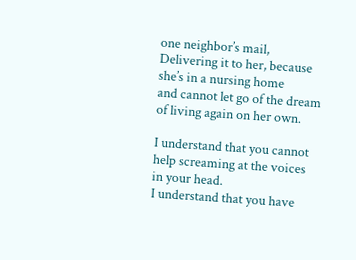one neighbor’s mail,
Delivering it to her, because she’s in a nursing home
and cannot let go of the dream of living again on her own.

I understand that you cannot help screaming at the voices in your head.
I understand that you have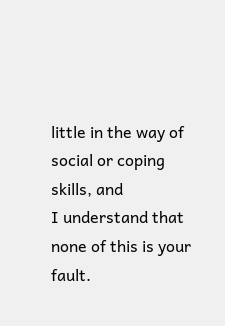little in the way of social or coping skills, and
I understand that none of this is your fault.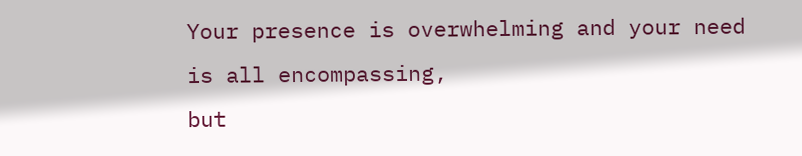Your presence is overwhelming and your need is all encompassing,
but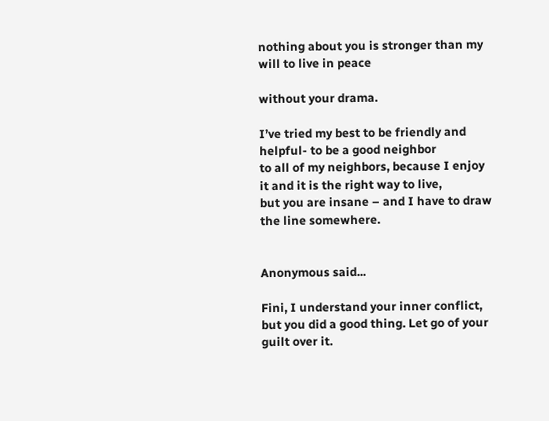nothing about you is stronger than my will to live in peace

without your drama.

I’ve tried my best to be friendly and helpful- to be a good neighbor
to all of my neighbors, because I enjoy it and it is the right way to live,
but you are insane – and I have to draw the line somewhere.


Anonymous said...

Fini, I understand your inner conflict, but you did a good thing. Let go of your guilt over it.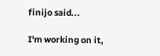finijo said...

I'm working on it,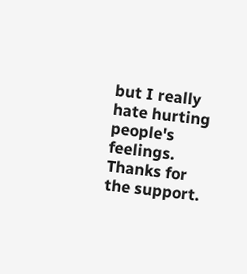but I really hate hurting people's feelings. Thanks for the support.